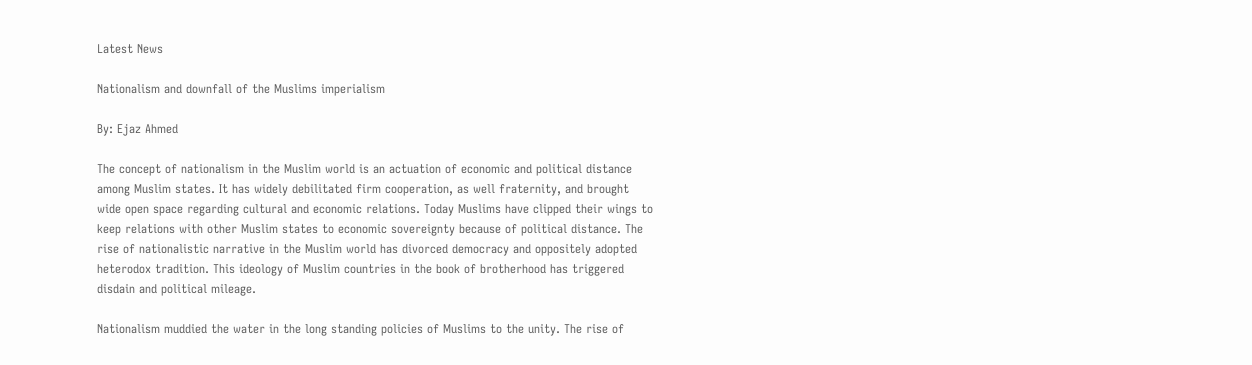Latest News

Nationalism and downfall of the Muslims imperialism

By: Ejaz Ahmed

The concept of nationalism in the Muslim world is an actuation of economic and political distance among Muslim states. It has widely debilitated firm cooperation, as well fraternity, and brought wide open space regarding cultural and economic relations. Today Muslims have clipped their wings to keep relations with other Muslim states to economic sovereignty because of political distance. The rise of nationalistic narrative in the Muslim world has divorced democracy and oppositely adopted heterodox tradition. This ideology of Muslim countries in the book of brotherhood has triggered disdain and political mileage.

Nationalism muddied the water in the long standing policies of Muslims to the unity. The rise of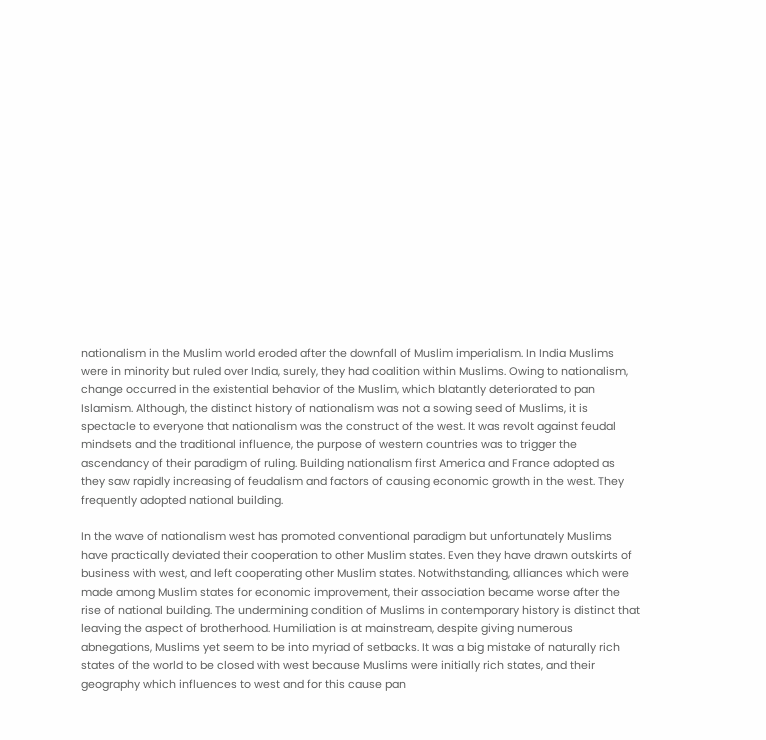nationalism in the Muslim world eroded after the downfall of Muslim imperialism. In India Muslims were in minority but ruled over India, surely, they had coalition within Muslims. Owing to nationalism, change occurred in the existential behavior of the Muslim, which blatantly deteriorated to pan Islamism. Although, the distinct history of nationalism was not a sowing seed of Muslims, it is spectacle to everyone that nationalism was the construct of the west. It was revolt against feudal mindsets and the traditional influence, the purpose of western countries was to trigger the ascendancy of their paradigm of ruling. Building nationalism first America and France adopted as they saw rapidly increasing of feudalism and factors of causing economic growth in the west. They frequently adopted national building.

In the wave of nationalism west has promoted conventional paradigm but unfortunately Muslims have practically deviated their cooperation to other Muslim states. Even they have drawn outskirts of business with west, and left cooperating other Muslim states. Notwithstanding, alliances which were made among Muslim states for economic improvement, their association became worse after the rise of national building. The undermining condition of Muslims in contemporary history is distinct that leaving the aspect of brotherhood. Humiliation is at mainstream, despite giving numerous abnegations, Muslims yet seem to be into myriad of setbacks. It was a big mistake of naturally rich states of the world to be closed with west because Muslims were initially rich states, and their geography which influences to west and for this cause pan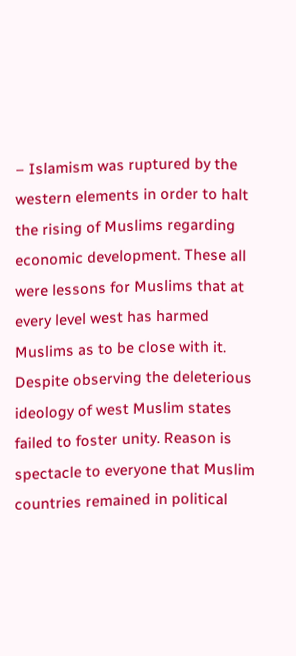– Islamism was ruptured by the western elements in order to halt the rising of Muslims regarding economic development. These all were lessons for Muslims that at every level west has harmed Muslims as to be close with it. Despite observing the deleterious ideology of west Muslim states failed to foster unity. Reason is spectacle to everyone that Muslim countries remained in political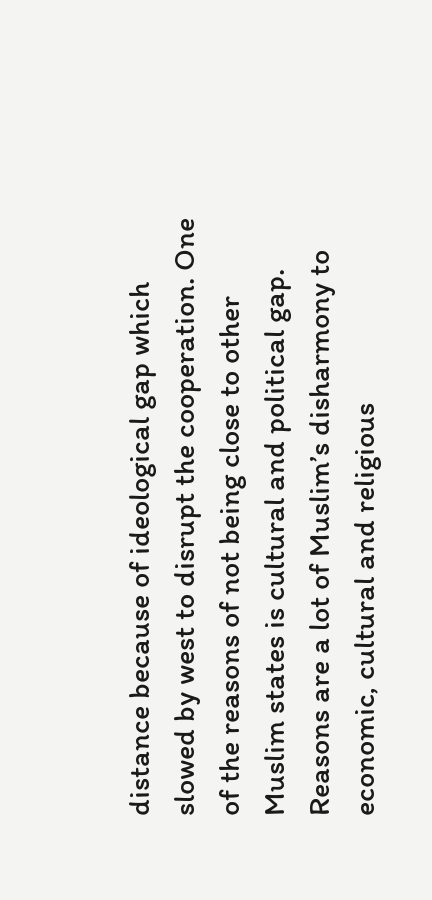distance because of ideological gap which slowed by west to disrupt the cooperation. One of the reasons of not being close to other Muslim states is cultural and political gap. Reasons are a lot of Muslim’s disharmony to economic, cultural and religious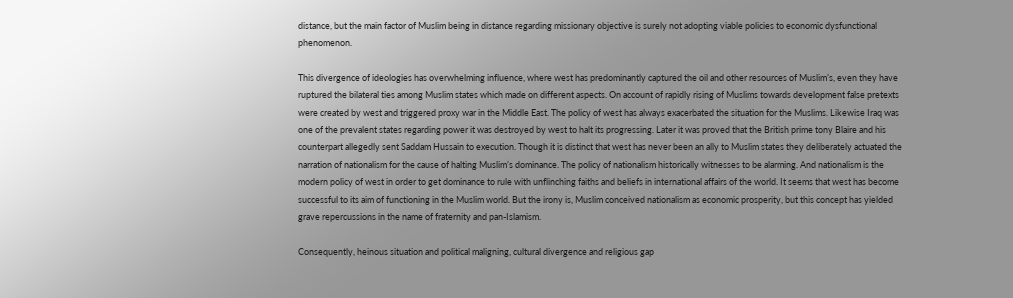distance, but the main factor of Muslim being in distance regarding missionary objective is surely not adopting viable policies to economic dysfunctional phenomenon.

This divergence of ideologies has overwhelming influence, where west has predominantly captured the oil and other resources of Muslim’s, even they have ruptured the bilateral ties among Muslim states which made on different aspects. On account of rapidly rising of Muslims towards development false pretexts were created by west and triggered proxy war in the Middle East. The policy of west has always exacerbated the situation for the Muslims. Likewise Iraq was one of the prevalent states regarding power it was destroyed by west to halt its progressing. Later it was proved that the British prime tony Blaire and his counterpart allegedly sent Saddam Hussain to execution. Though it is distinct that west has never been an ally to Muslim states they deliberately actuated the narration of nationalism for the cause of halting Muslim’s dominance. The policy of nationalism historically witnesses to be alarming. And nationalism is the modern policy of west in order to get dominance to rule with unflinching faiths and beliefs in international affairs of the world. It seems that west has become successful to its aim of functioning in the Muslim world. But the irony is, Muslim conceived nationalism as economic prosperity, but this concept has yielded grave repercussions in the name of fraternity and pan-Islamism.

Consequently, heinous situation and political maligning, cultural divergence and religious gap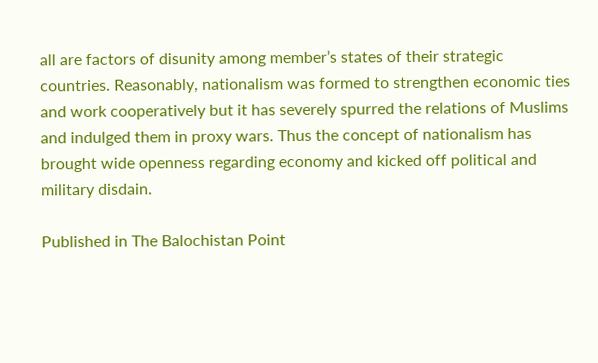all are factors of disunity among member’s states of their strategic countries. Reasonably, nationalism was formed to strengthen economic ties and work cooperatively but it has severely spurred the relations of Muslims and indulged them in proxy wars. Thus the concept of nationalism has brought wide openness regarding economy and kicked off political and military disdain.

Published in The Balochistan Point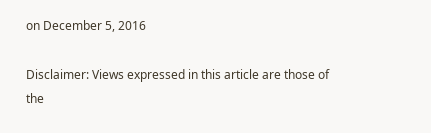on December 5, 2016

Disclaimer: Views expressed in this article are those of the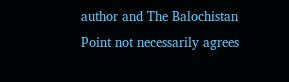author and The Balochistan Point not necessarily agrees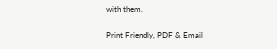with them.

Print Friendly, PDF & Email